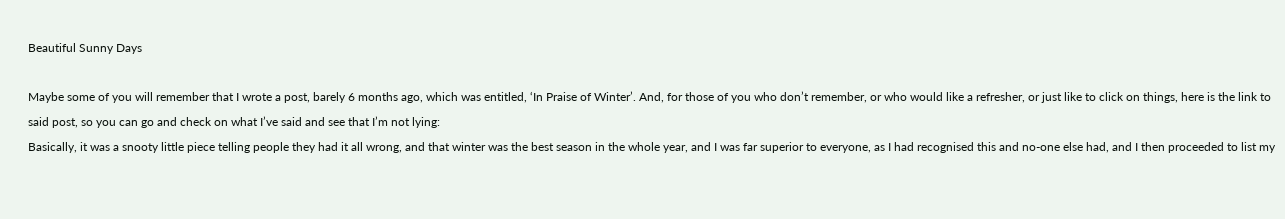Beautiful Sunny Days

Maybe some of you will remember that I wrote a post, barely 6 months ago, which was entitled, ‘In Praise of Winter’. And, for those of you who don’t remember, or who would like a refresher, or just like to click on things, here is the link to said post, so you can go and check on what I’ve said and see that I’m not lying:
Basically, it was a snooty little piece telling people they had it all wrong, and that winter was the best season in the whole year, and I was far superior to everyone, as I had recognised this and no-one else had, and I then proceeded to list my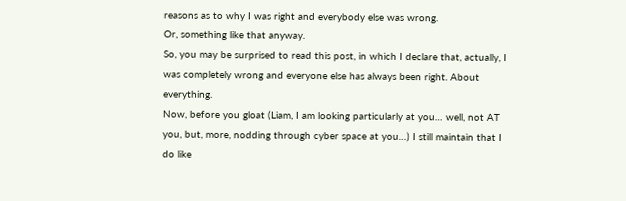reasons as to why I was right and everybody else was wrong.
Or, something like that anyway.
So, you may be surprised to read this post, in which I declare that, actually, I was completely wrong and everyone else has always been right. About everything.
Now, before you gloat (Liam, I am looking particularly at you… well, not AT you, but, more, nodding through cyber space at you…) I still maintain that I do like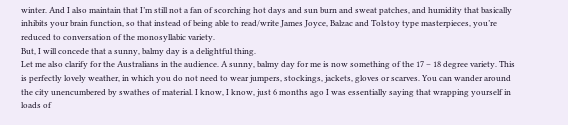winter. And I also maintain that I’m still not a fan of scorching hot days and sun burn and sweat patches, and humidity that basically inhibits your brain function, so that instead of being able to read/write James Joyce, Balzac and Tolstoy type masterpieces, you’re reduced to conversation of the monosyllabic variety.
But, I will concede that a sunny, balmy day is a delightful thing.
Let me also clarify for the Australians in the audience. A sunny, balmy day for me is now something of the 17 – 18 degree variety. This is perfectly lovely weather, in which you do not need to wear jumpers, stockings, jackets, gloves or scarves. You can wander around the city unencumbered by swathes of material. I know, I know, just 6 months ago I was essentially saying that wrapping yourself in loads of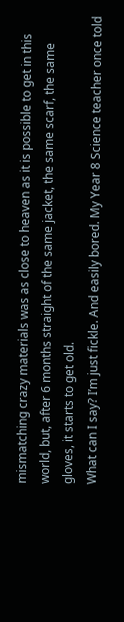mismatching crazy materials was as close to heaven as it is possible to get in this world, but, after 6 months straight of the same jacket, the same scarf, the same gloves, it starts to get old.
What can I say? I’m just fickle. And easily bored. My Year 8 Science teacher once told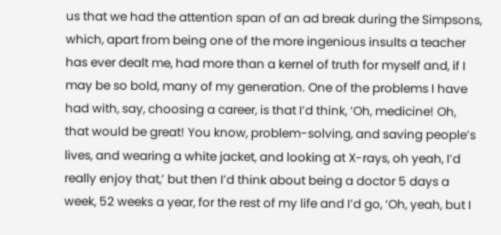us that we had the attention span of an ad break during the Simpsons, which, apart from being one of the more ingenious insults a teacher has ever dealt me, had more than a kernel of truth for myself and, if I may be so bold, many of my generation. One of the problems I have had with, say, choosing a career, is that I’d think, ‘Oh, medicine! Oh, that would be great! You know, problem-solving, and saving people’s lives, and wearing a white jacket, and looking at X-rays, oh yeah, I’d really enjoy that,’ but then I’d think about being a doctor 5 days a week, 52 weeks a year, for the rest of my life and I’d go, ‘Oh, yeah, but I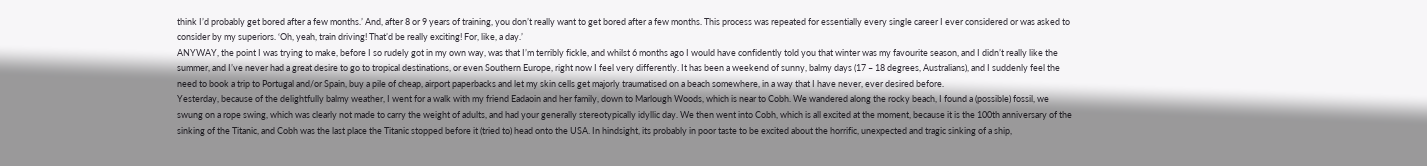think I’d probably get bored after a few months.’ And, after 8 or 9 years of training, you don’t really want to get bored after a few months. This process was repeated for essentially every single career I ever considered or was asked to consider by my superiors. ‘Oh, yeah, train driving! That’d be really exciting! For, like, a day.’
ANYWAY, the point I was trying to make, before I so rudely got in my own way, was that I’m terribly fickle, and whilst 6 months ago I would have confidently told you that winter was my favourite season, and I didn’t really like the summer, and I’ve never had a great desire to go to tropical destinations, or even Southern Europe, right now I feel very differently. It has been a weekend of sunny, balmy days (17 – 18 degrees, Australians), and I suddenly feel the need to book a trip to Portugal and/or Spain, buy a pile of cheap, airport paperbacks and let my skin cells get majorly traumatised on a beach somewhere, in a way that I have never, ever desired before.
Yesterday, because of the delightfully balmy weather, I went for a walk with my friend Eadaoin and her family, down to Marlough Woods, which is near to Cobh. We wandered along the rocky beach, I found a (possible) fossil, we swung on a rope swing, which was clearly not made to carry the weight of adults, and had your generally stereotypically idyllic day. We then went into Cobh, which is all excited at the moment, because it is the 100th anniversary of the sinking of the Titanic, and Cobh was the last place the Titanic stopped before it (tried to) head onto the USA. In hindsight, its probably in poor taste to be excited about the horrific, unexpected and tragic sinking of a ship,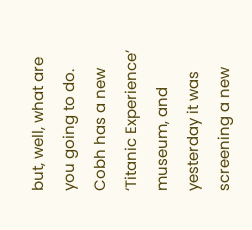but, well, what are you going to do. Cobh has a new ‘Titanic Experience’ museum, and yesterday it was screening a new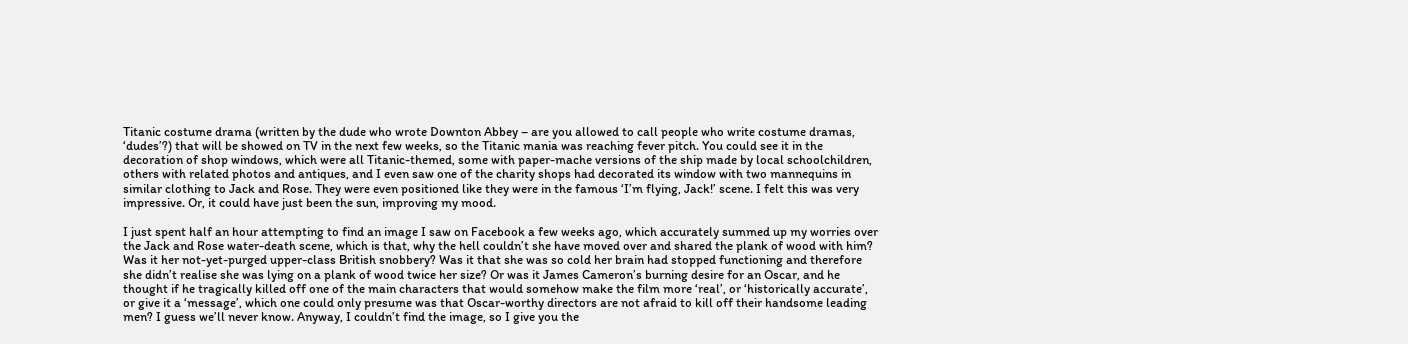Titanic costume drama (written by the dude who wrote Downton Abbey – are you allowed to call people who write costume dramas, ‘dudes’?) that will be showed on TV in the next few weeks, so the Titanic mania was reaching fever pitch. You could see it in the decoration of shop windows, which were all Titanic-themed, some with paper-mache versions of the ship made by local schoolchildren, others with related photos and antiques, and I even saw one of the charity shops had decorated its window with two mannequins in similar clothing to Jack and Rose. They were even positioned like they were in the famous ‘I’m flying, Jack!’ scene. I felt this was very impressive. Or, it could have just been the sun, improving my mood.

I just spent half an hour attempting to find an image I saw on Facebook a few weeks ago, which accurately summed up my worries over the Jack and Rose water-death scene, which is that, why the hell couldn’t she have moved over and shared the plank of wood with him? Was it her not-yet-purged upper-class British snobbery? Was it that she was so cold her brain had stopped functioning and therefore she didn’t realise she was lying on a plank of wood twice her size? Or was it James Cameron’s burning desire for an Oscar, and he thought if he tragically killed off one of the main characters that would somehow make the film more ‘real’, or ‘historically accurate’, or give it a ‘message’, which one could only presume was that Oscar-worthy directors are not afraid to kill off their handsome leading men? I guess we’ll never know. Anyway, I couldn’t find the image, so I give you the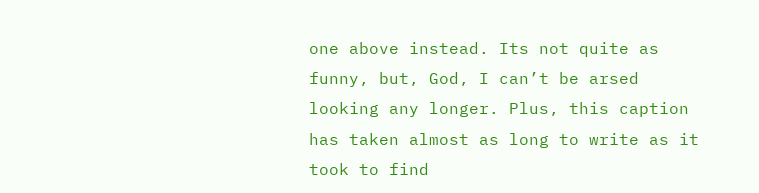one above instead. Its not quite as funny, but, God, I can’t be arsed looking any longer. Plus, this caption has taken almost as long to write as it took to find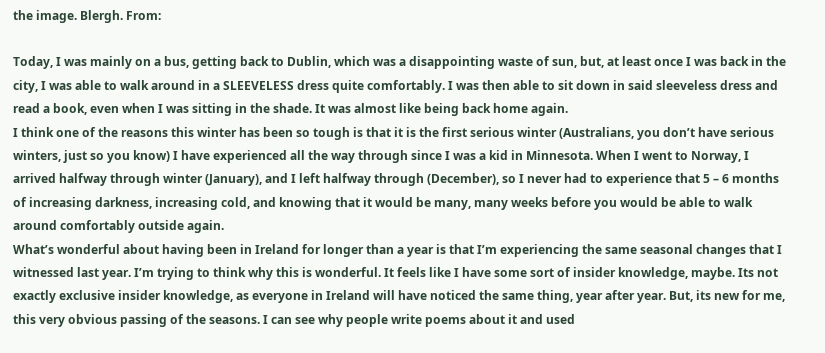the image. Blergh. From:

Today, I was mainly on a bus, getting back to Dublin, which was a disappointing waste of sun, but, at least once I was back in the city, I was able to walk around in a SLEEVELESS dress quite comfortably. I was then able to sit down in said sleeveless dress and read a book, even when I was sitting in the shade. It was almost like being back home again.
I think one of the reasons this winter has been so tough is that it is the first serious winter (Australians, you don’t have serious winters, just so you know) I have experienced all the way through since I was a kid in Minnesota. When I went to Norway, I arrived halfway through winter (January), and I left halfway through (December), so I never had to experience that 5 – 6 months of increasing darkness, increasing cold, and knowing that it would be many, many weeks before you would be able to walk around comfortably outside again.
What’s wonderful about having been in Ireland for longer than a year is that I’m experiencing the same seasonal changes that I witnessed last year. I’m trying to think why this is wonderful. It feels like I have some sort of insider knowledge, maybe. Its not exactly exclusive insider knowledge, as everyone in Ireland will have noticed the same thing, year after year. But, its new for me, this very obvious passing of the seasons. I can see why people write poems about it and used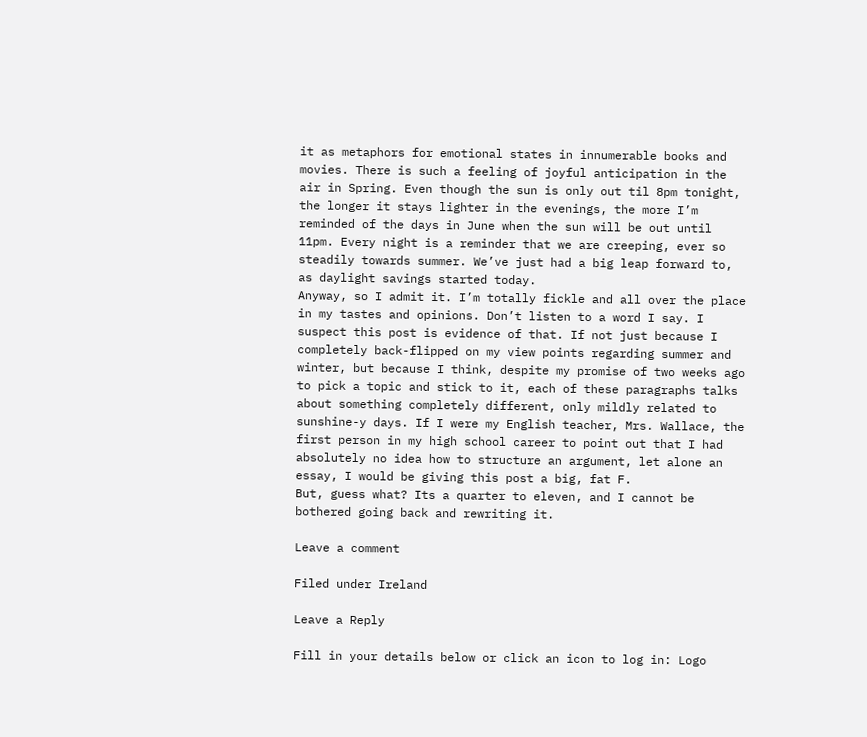it as metaphors for emotional states in innumerable books and movies. There is such a feeling of joyful anticipation in the air in Spring. Even though the sun is only out til 8pm tonight, the longer it stays lighter in the evenings, the more I’m reminded of the days in June when the sun will be out until 11pm. Every night is a reminder that we are creeping, ever so steadily towards summer. We’ve just had a big leap forward to, as daylight savings started today.
Anyway, so I admit it. I’m totally fickle and all over the place in my tastes and opinions. Don’t listen to a word I say. I suspect this post is evidence of that. If not just because I completely back-flipped on my view points regarding summer and winter, but because I think, despite my promise of two weeks ago to pick a topic and stick to it, each of these paragraphs talks about something completely different, only mildly related to sunshine-y days. If I were my English teacher, Mrs. Wallace, the first person in my high school career to point out that I had absolutely no idea how to structure an argument, let alone an essay, I would be giving this post a big, fat F.
But, guess what? Its a quarter to eleven, and I cannot be bothered going back and rewriting it.

Leave a comment

Filed under Ireland

Leave a Reply

Fill in your details below or click an icon to log in: Logo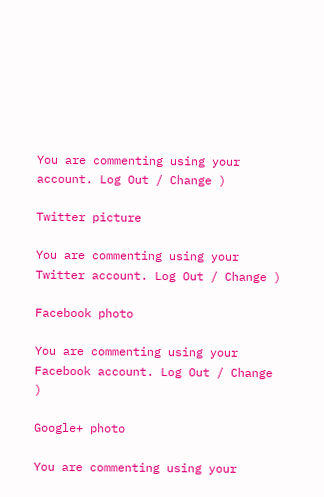You are commenting using your account. Log Out / Change )

Twitter picture

You are commenting using your Twitter account. Log Out / Change )

Facebook photo

You are commenting using your Facebook account. Log Out / Change )

Google+ photo

You are commenting using your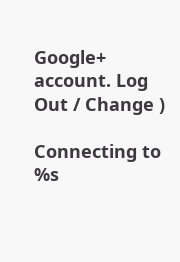Google+ account. Log Out / Change )

Connecting to %s